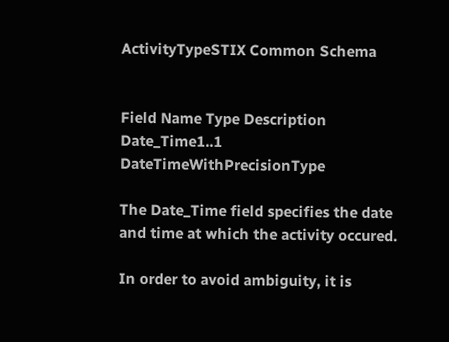ActivityTypeSTIX Common Schema


Field Name Type Description
Date_Time1..1 DateTimeWithPrecisionType

The Date_Time field specifies the date and time at which the activity occured.

In order to avoid ambiguity, it is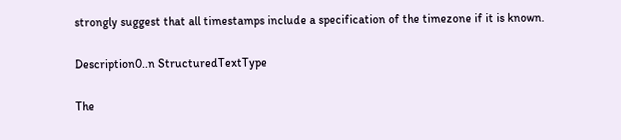strongly suggest that all timestamps include a specification of the timezone if it is known.

Description0..n StructuredTextType

The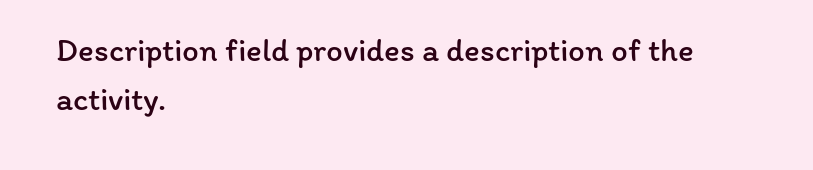Description field provides a description of the activity.